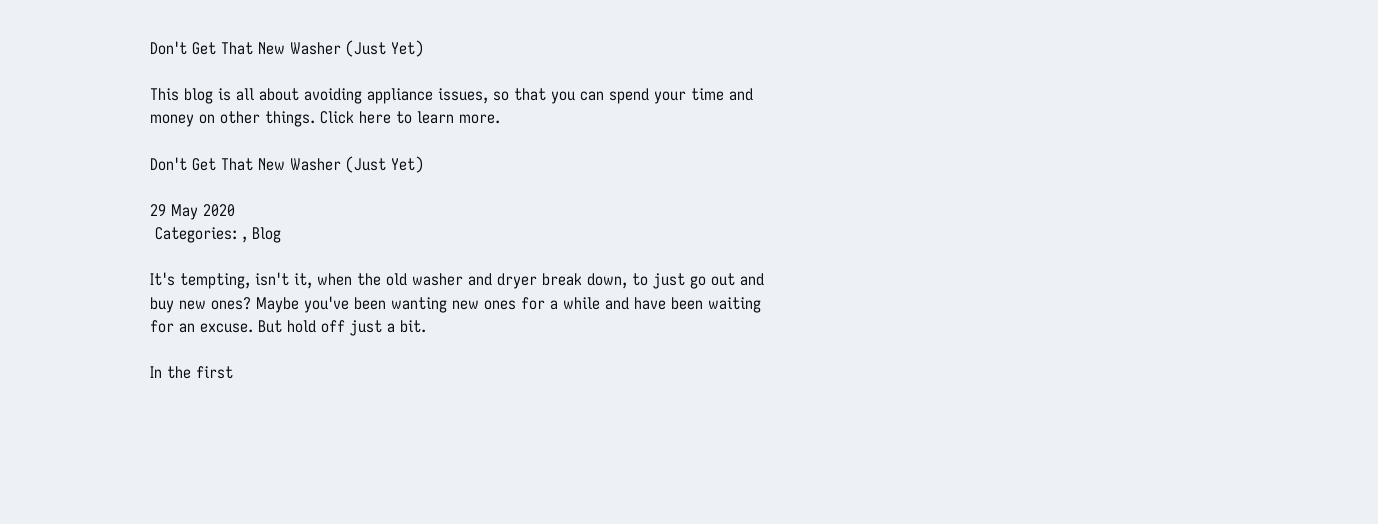Don't Get That New Washer (Just Yet)

This blog is all about avoiding appliance issues, so that you can spend your time and money on other things. Click here to learn more.

Don't Get That New Washer (Just Yet)

29 May 2020
 Categories: , Blog

It's tempting, isn't it, when the old washer and dryer break down, to just go out and buy new ones? Maybe you've been wanting new ones for a while and have been waiting for an excuse. But hold off just a bit.

In the first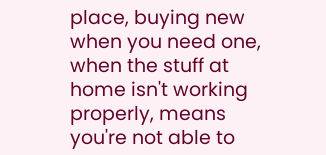place, buying new when you need one, when the stuff at home isn't working properly, means you're not able to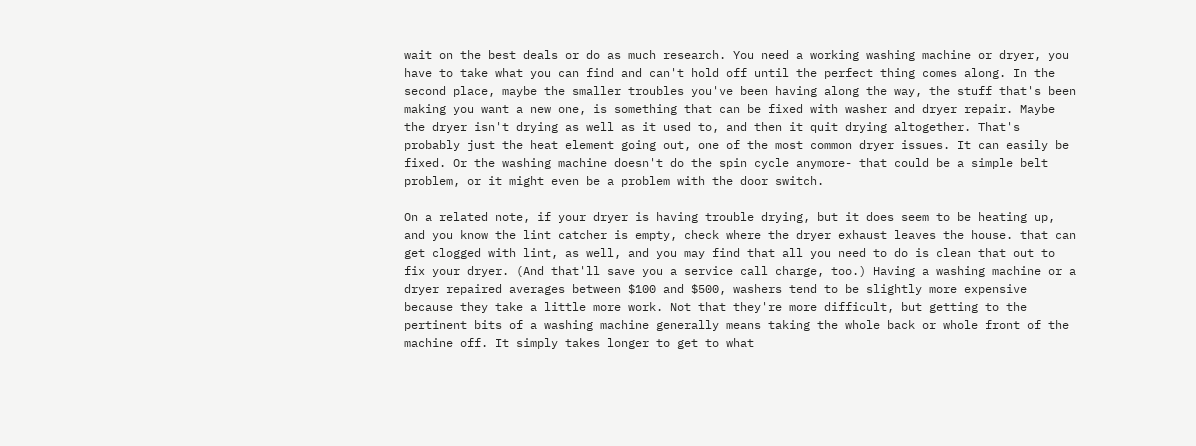wait on the best deals or do as much research. You need a working washing machine or dryer, you have to take what you can find and can't hold off until the perfect thing comes along. In the second place, maybe the smaller troubles you've been having along the way, the stuff that's been making you want a new one, is something that can be fixed with washer and dryer repair. Maybe the dryer isn't drying as well as it used to, and then it quit drying altogether. That's probably just the heat element going out, one of the most common dryer issues. It can easily be fixed. Or the washing machine doesn't do the spin cycle anymore- that could be a simple belt problem, or it might even be a problem with the door switch.

On a related note, if your dryer is having trouble drying, but it does seem to be heating up, and you know the lint catcher is empty, check where the dryer exhaust leaves the house. that can get clogged with lint, as well, and you may find that all you need to do is clean that out to fix your dryer. (And that'll save you a service call charge, too.) Having a washing machine or a dryer repaired averages between $100 and $500, washers tend to be slightly more expensive because they take a little more work. Not that they're more difficult, but getting to the pertinent bits of a washing machine generally means taking the whole back or whole front of the machine off. It simply takes longer to get to what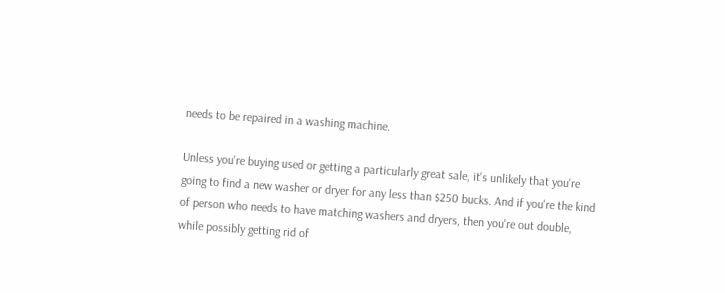needs to be repaired in a washing machine.

Unless you're buying used or getting a particularly great sale, it's unlikely that you're going to find a new washer or dryer for any less than $250 bucks. And if you're the kind of person who needs to have matching washers and dryers, then you're out double, while possibly getting rid of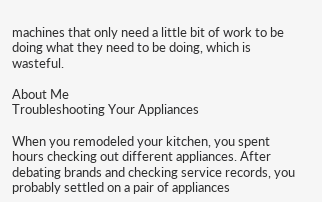machines that only need a little bit of work to be doing what they need to be doing, which is wasteful.

About Me
Troubleshooting Your Appliances

When you remodeled your kitchen, you spent hours checking out different appliances. After debating brands and checking service records, you probably settled on a pair of appliances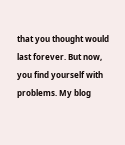that you thought would last forever. But now, you find yourself with problems. My blog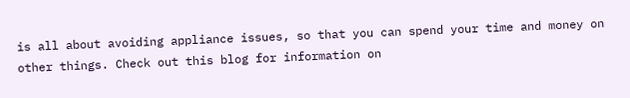is all about avoiding appliance issues, so that you can spend your time and money on other things. Check out this blog for information on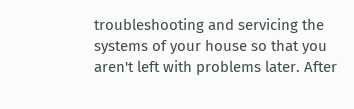troubleshooting and servicing the systems of your house so that you aren't left with problems later. After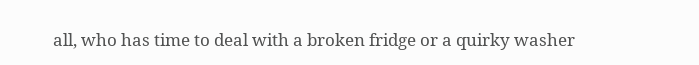all, who has time to deal with a broken fridge or a quirky washer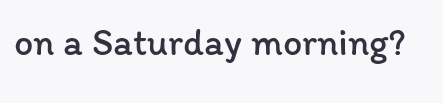on a Saturday morning?